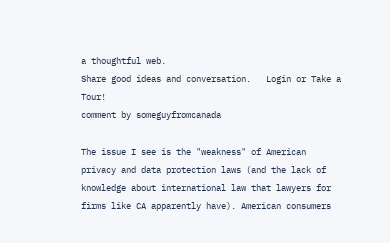a thoughtful web.
Share good ideas and conversation.   Login or Take a Tour!
comment by someguyfromcanada

The issue I see is the "weakness" of American privacy and data protection laws (and the lack of knowledge about international law that lawyers for firms like CA apparently have). American consumers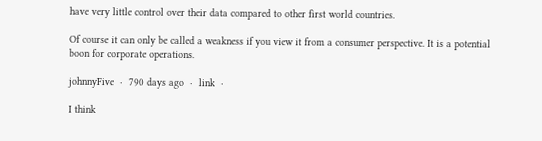have very little control over their data compared to other first world countries.

Of course it can only be called a weakness if you view it from a consumer perspective. It is a potential boon for corporate operations.

johnnyFive  ·  790 days ago  ·  link  ·

I think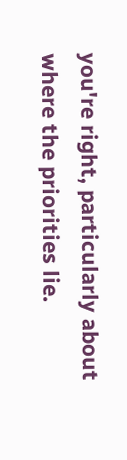you're right, particularly about where the priorities lie.